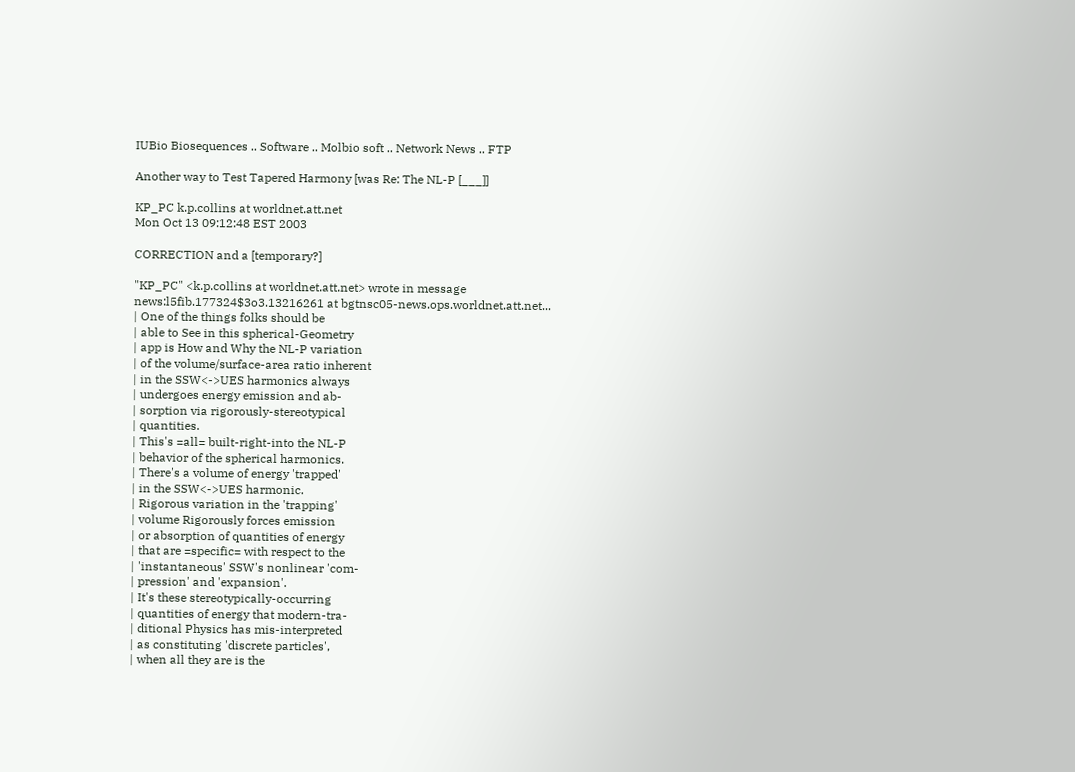IUBio Biosequences .. Software .. Molbio soft .. Network News .. FTP

Another way to Test Tapered Harmony [was Re: The NL-P [___]]

KP_PC k.p.collins at worldnet.att.net
Mon Oct 13 09:12:48 EST 2003

CORRECTION and a [temporary?]

"KP_PC" <k.p.collins at worldnet.att.net> wrote in message
news:l5fib.177324$3o3.13216261 at bgtnsc05-news.ops.worldnet.att.net...
| One of the things folks should be
| able to See in this spherical-Geometry
| app is How and Why the NL-P variation
| of the volume/surface-area ratio inherent
| in the SSW<->UES harmonics always
| undergoes energy emission and ab-
| sorption via rigorously-stereotypical
| quantities.
| This's =all= built-right-into the NL-P
| behavior of the spherical harmonics.
| There's a volume of energy 'trapped'
| in the SSW<->UES harmonic.
| Rigorous variation in the 'trapping'
| volume Rigorously forces emission
| or absorption of quantities of energy
| that are =specific= with respect to the
| 'instantaneous' SSW's nonlinear 'com-
| pression' and 'expansion'.
| It's these stereotypically-occurring
| quantities of energy that modern-tra-
| ditional Physics has mis-interpreted
| as constituting 'discrete particles',
| when all they are is the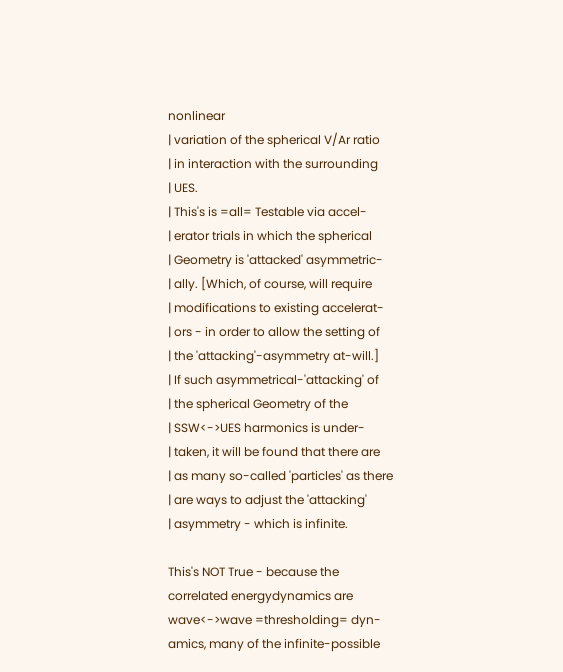nonlinear
| variation of the spherical V/Ar ratio
| in interaction with the surrounding
| UES.
| This's is =all= Testable via accel-
| erator trials in which the spherical
| Geometry is 'attacked' asymmetric-
| ally. [Which, of course, will require
| modifications to existing accelerat-
| ors - in order to allow the setting of
| the 'attacking'-asymmetry at-will.]
| If such asymmetrical-'attacking' of
| the spherical Geometry of the
| SSW<->UES harmonics is under-
| taken, it will be found that there are
| as many so-called 'particles' as there
| are ways to adjust the 'attacking'
| asymmetry - which is infinite.

This's NOT True - because the
correlated energydynamics are
wave<->wave =thresholding= dyn-
amics, many of the infinite-possible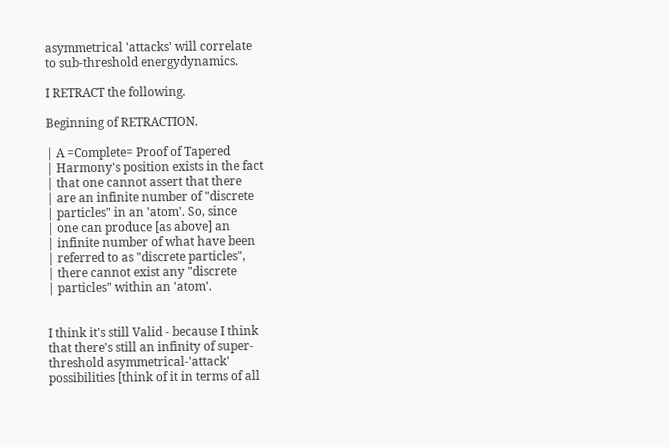asymmetrical 'attacks' will correlate
to sub-threshold energydynamics.

I RETRACT the following.

Beginning of RETRACTION.

| A =Complete= Proof of Tapered
| Harmony's position exists in the fact
| that one cannot assert that there
| are an infinite number of "discrete
| particles" in an 'atom'. So, since
| one can produce [as above] an
| infinite number of what have been
| referred to as "discrete particles",
| there cannot exist any "discrete
| particles" within an 'atom'.


I think it's still Valid - because I think
that there's still an infinity of super-
threshold asymmetrical-'attack'
possibilities [think of it in terms of all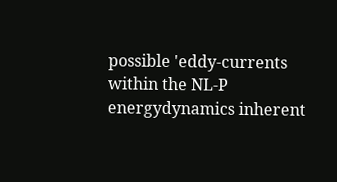possible 'eddy-currents within the NL-P
energydynamics inherent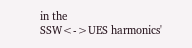in the
SSW<->UES harmonics'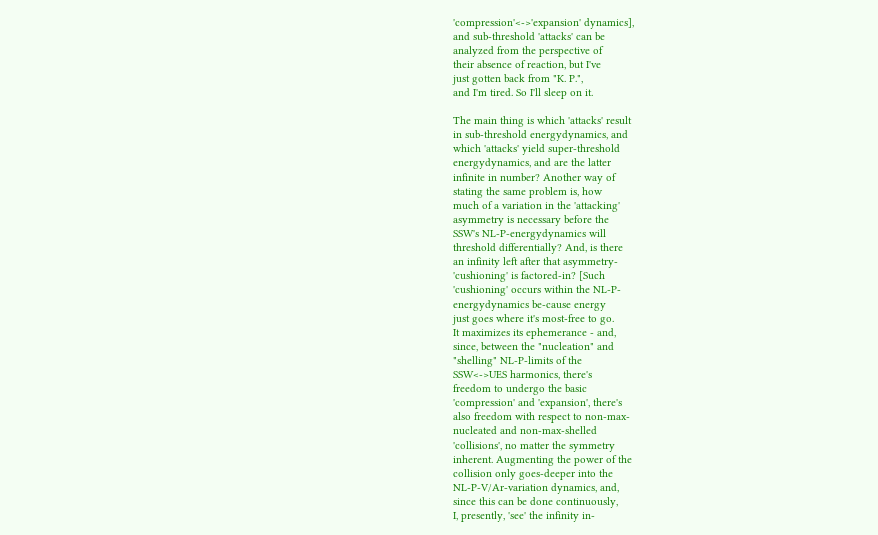'compression'<->'expansion' dynamics],
and sub-threshold 'attacks' can be
analyzed from the perspective of
their absence of reaction, but I've
just gotten back from "K. P.",
and I'm tired. So I'll sleep on it.

The main thing is which 'attacks' result
in sub-threshold energydynamics, and
which 'attacks' yield super-threshold
energydynamics, and are the latter
infinite in number? Another way of
stating the same problem is, how
much of a variation in the 'attacking'
asymmetry is necessary before the
SSW's NL-P-energydynamics will
threshold differentially? And, is there
an infinity left after that asymmetry-
'cushioning' is factored-in? [Such
'cushioning' occurs within the NL-P-
energydynamics be-cause energy
just goes where it's most-free to go.
It maximizes its ephemerance - and,
since, between the "nucleation" and
"shelling" NL-P-limits of the
SSW<->UES harmonics, there's
freedom to undergo the basic
'compression' and 'expansion', there's
also freedom with respect to non-max-
nucleated and non-max-shelled
'collisions', no matter the symmetry
inherent. Augmenting the power of the
collision only goes-deeper into the
NL-P-V/Ar-variation dynamics, and,
since this can be done continuously,
I, presently, 'see' the infinity in-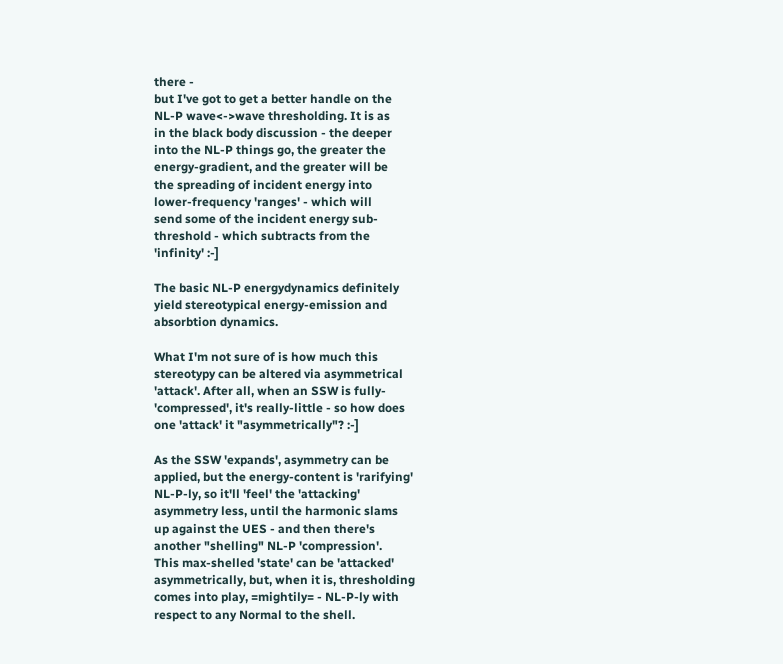there -
but I've got to get a better handle on the
NL-P wave<->wave thresholding. It is as
in the black body discussion - the deeper
into the NL-P things go, the greater the
energy-gradient, and the greater will be
the spreading of incident energy into
lower-frequency 'ranges' - which will
send some of the incident energy sub-
threshold - which subtracts from the
'infinity' :-]

The basic NL-P energydynamics definitely
yield stereotypical energy-emission and
absorbtion dynamics.

What I'm not sure of is how much this
stereotypy can be altered via asymmetrical
'attack'. After all, when an SSW is fully-
'compressed', it's really-little - so how does
one 'attack' it "asymmetrically"? :-]

As the SSW 'expands', asymmetry can be
applied, but the energy-content is 'rarifying'
NL-P-ly, so it'll 'feel' the 'attacking'
asymmetry less, until the harmonic slams
up against the UES - and then there's
another "shelling" NL-P 'compression'.
This max-shelled 'state' can be 'attacked'
asymmetrically, but, when it is, thresholding
comes into play, =mightily= - NL-P-ly with
respect to any Normal to the shell.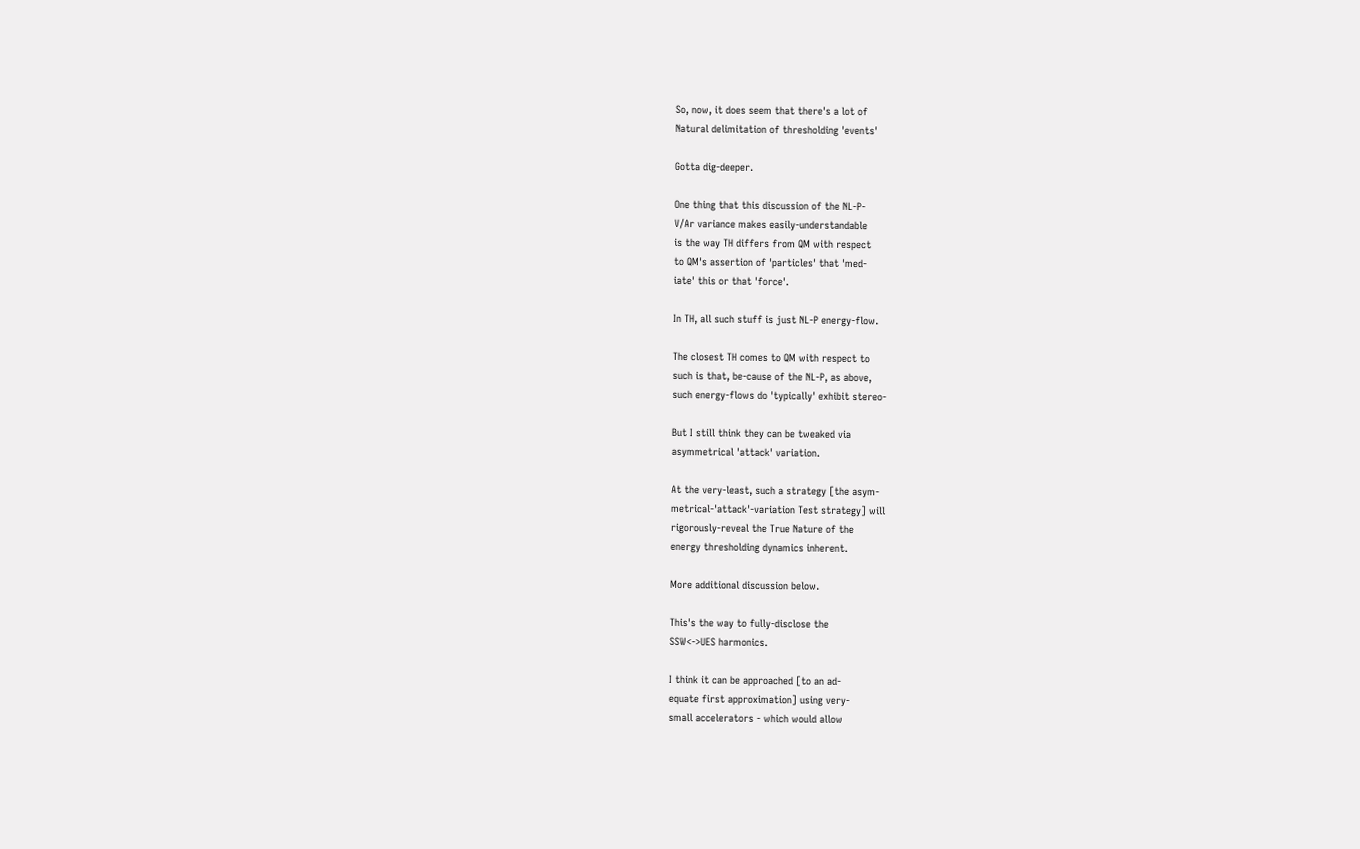So, now, it does seem that there's a lot of
Natural delimitation of thresholding 'events'

Gotta dig-deeper.

One thing that this discussion of the NL-P-
V/Ar variance makes easily-understandable
is the way TH differs from QM with respect
to QM's assertion of 'particles' that 'med-
iate' this or that 'force'.

In TH, all such stuff is just NL-P energy-flow.

The closest TH comes to QM with respect to
such is that, be-cause of the NL-P, as above,
such energy-flows do 'typically' exhibit stereo-

But I still think they can be tweaked via
asymmetrical 'attack' variation.

At the very-least, such a strategy [the asym-
metrical-'attack'-variation Test strategy] will
rigorously-reveal the True Nature of the
energy thresholding dynamics inherent.

More additional discussion below.

This's the way to fully-disclose the
SSW<->UES harmonics.

I think it can be approached [to an ad-
equate first approximation] using very-
small accelerators - which would allow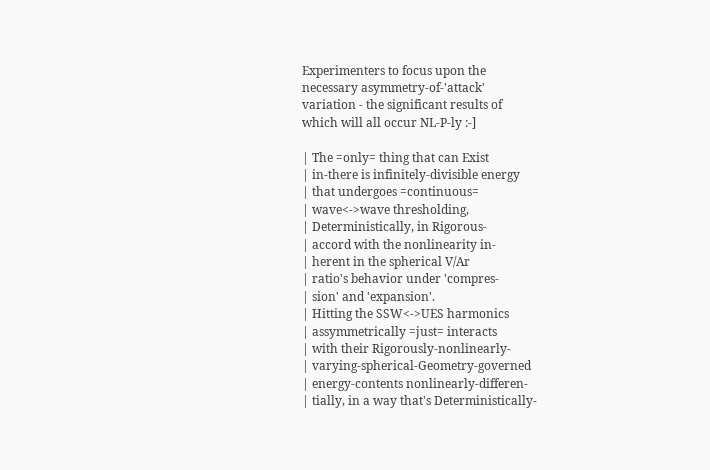Experimenters to focus upon the
necessary asymmetry-of-'attack'
variation - the significant results of
which will all occur NL-P-ly :-]

| The =only= thing that can Exist
| in-there is infinitely-divisible energy
| that undergoes =continuous=
| wave<->wave thresholding,
| Deterministically, in Rigorous-
| accord with the nonlinearity in-
| herent in the spherical V/Ar
| ratio's behavior under 'compres-
| sion' and 'expansion'.
| Hitting the SSW<->UES harmonics
| assymmetrically =just= interacts
| with their Rigorously-nonlinearly-
| varying-spherical-Geometry-governed
| energy-contents nonlinearly-differen-
| tially, in a way that's Deterministically-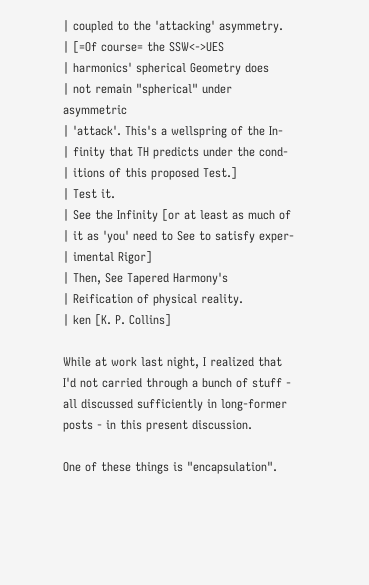| coupled to the 'attacking' asymmetry.
| [=Of course= the SSW<->UES
| harmonics' spherical Geometry does
| not remain "spherical" under asymmetric
| 'attack'. This's a wellspring of the In-
| finity that TH predicts under the cond-
| itions of this proposed Test.]
| Test it.
| See the Infinity [or at least as much of
| it as 'you' need to See to satisfy exper-
| imental Rigor]
| Then, See Tapered Harmony's
| Reification of physical reality.
| ken [K. P. Collins]

While at work last night, I realized that
I'd not carried through a bunch of stuff -
all discussed sufficiently in long-former
posts - in this present discussion.

One of these things is "encapsulation".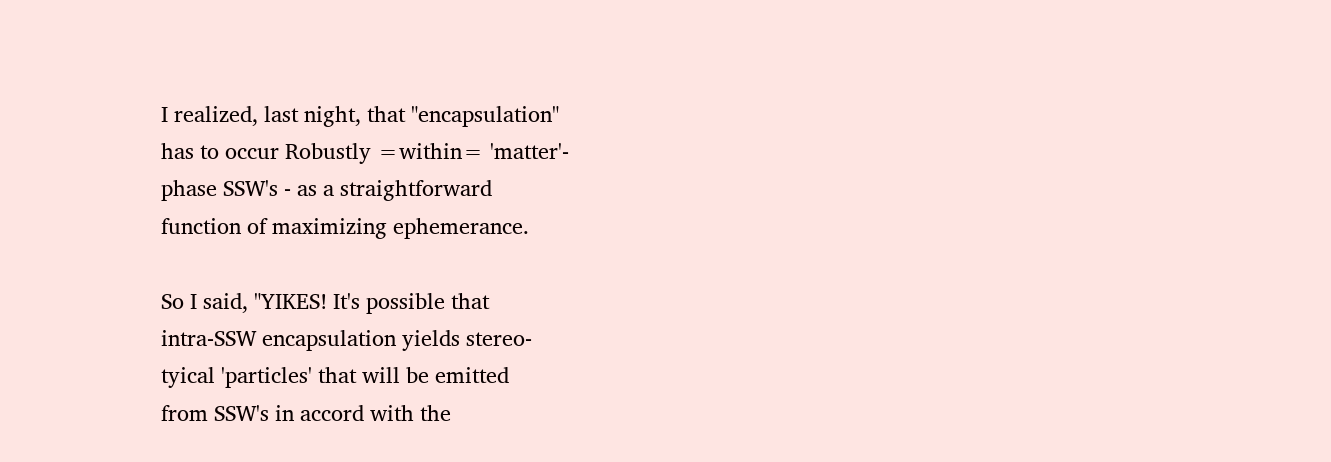I realized, last night, that "encapsulation"
has to occur Robustly =within= 'matter'-
phase SSW's - as a straightforward
function of maximizing ephemerance.

So I said, "YIKES! It's possible that
intra-SSW encapsulation yields stereo-
tyical 'particles' that will be emitted
from SSW's in accord with the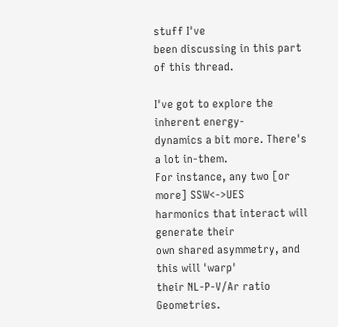stuff I've
been discussing in this part of this thread.

I've got to explore the inherent energy-
dynamics a bit more. There's a lot in-them.
For instance, any two [or more] SSW<->UES
harmonics that interact will generate their
own shared asymmetry, and this will 'warp'
their NL-P-V/Ar ratio Geometries.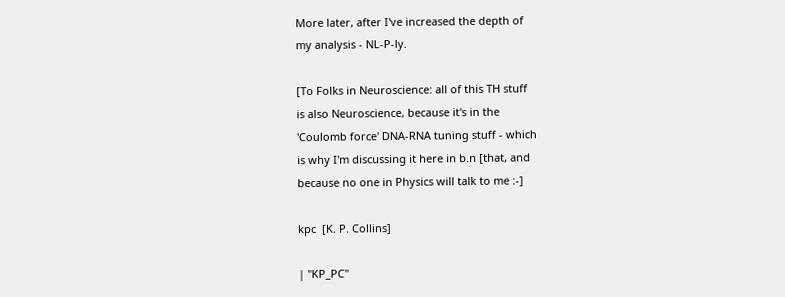More later, after I've increased the depth of
my analysis - NL-P-ly.

[To Folks in Neuroscience: all of this TH stuff
is also Neuroscience, because it's in the
'Coulomb force' DNA-RNA tuning stuff - which
is why I'm discussing it here in b.n [that, and
because no one in Physics will talk to me :-]

kpc  [K. P. Collins]

| "KP_PC"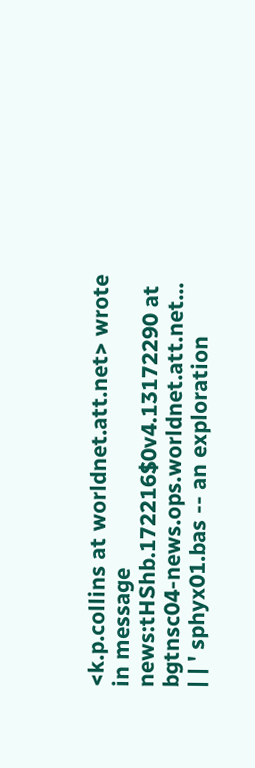<k.p.collins at worldnet.att.net> wrote in message
news:tHShb.172216$0v4.13172290 at bgtnsc04-news.ops.worldnet.att.net...
| | ' sphyx01.bas -- an exploration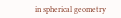in spherical geometry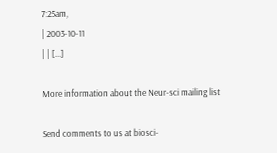7:25am,
| 2003-10-11
| | [...]

More information about the Neur-sci mailing list

Send comments to us at biosci-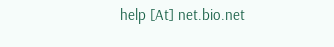help [At] net.bio.net